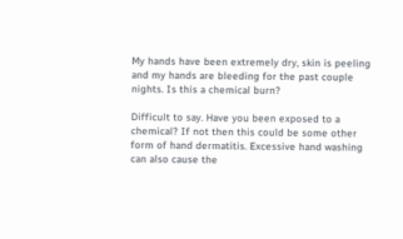My hands have been extremely dry, skin is peeling and my hands are bleeding for the past couple nights. Is this a chemical burn?

Difficult to say. Have you been exposed to a chemical? If not then this could be some other form of hand dermatitis. Excessive hand washing can also cause the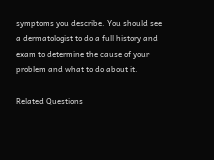symptoms you describe. You should see a dermatologist to do a full history and exam to determine the cause of your problem and what to do about it.

Related Questions